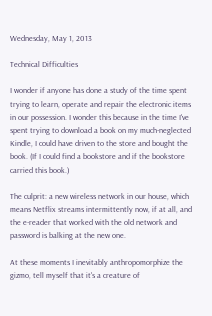Wednesday, May 1, 2013

Technical Difficulties

I wonder if anyone has done a study of the time spent trying to learn, operate and repair the electronic items in our possession. I wonder this because in the time I've spent trying to download a book on my much-neglected Kindle, I could have driven to the store and bought the book. (If I could find a bookstore and if the bookstore carried this book.)

The culprit: a new wireless network in our house, which means Netflix streams intermittently now, if at all, and the e-reader that worked with the old network and password is balking at the new one.

At these moments I inevitably anthropomorphize the gizmo, tell myself that it's a creature of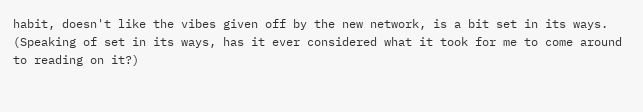habit, doesn't like the vibes given off by the new network, is a bit set in its ways. (Speaking of set in its ways, has it ever considered what it took for me to come around to reading on it?)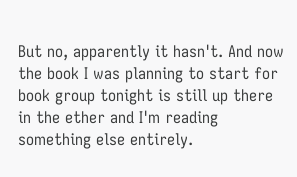But no, apparently it hasn't. And now the book I was planning to start for book group tonight is still up there in the ether and I'm reading something else entirely.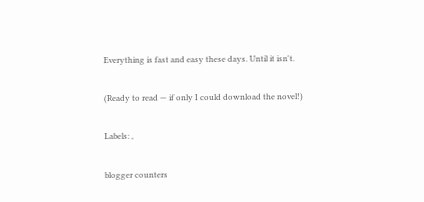Everything is fast and easy these days. Until it isn't.

(Ready to read — if only I could download the novel!)

Labels: ,

blogger counters